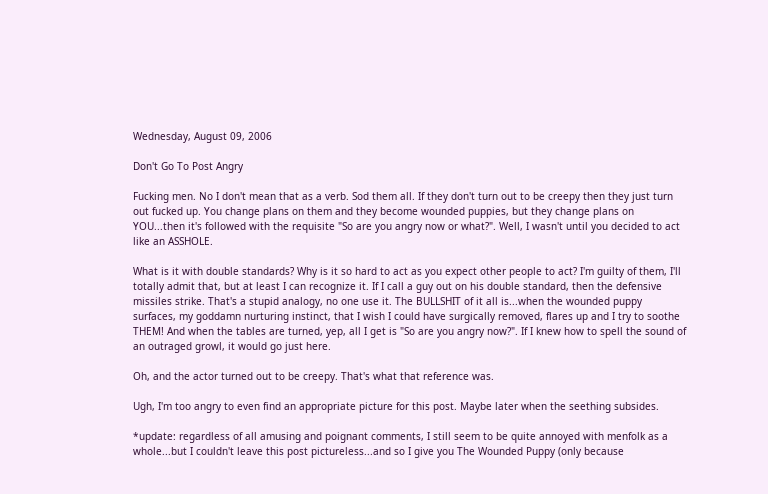Wednesday, August 09, 2006

Don't Go To Post Angry

Fucking men. No I don't mean that as a verb. Sod them all. If they don't turn out to be creepy then they just turn out fucked up. You change plans on them and they become wounded puppies, but they change plans on YOU...then it's followed with the requisite "So are you angry now or what?". Well, I wasn't until you decided to act like an ASSHOLE.

What is it with double standards? Why is it so hard to act as you expect other people to act? I'm guilty of them, I'll totally admit that, but at least I can recognize it. If I call a guy out on his double standard, then the defensive missiles strike. That's a stupid analogy, no one use it. The BULLSHIT of it all is...when the wounded puppy surfaces, my goddamn nurturing instinct, that I wish I could have surgically removed, flares up and I try to soothe THEM! And when the tables are turned, yep, all I get is "So are you angry now?". If I knew how to spell the sound of an outraged growl, it would go just here.

Oh, and the actor turned out to be creepy. That's what that reference was.

Ugh, I'm too angry to even find an appropriate picture for this post. Maybe later when the seething subsides.

*update: regardless of all amusing and poignant comments, I still seem to be quite annoyed with menfolk as a whole...but I couldn't leave this post pictureless...and so I give you The Wounded Puppy (only because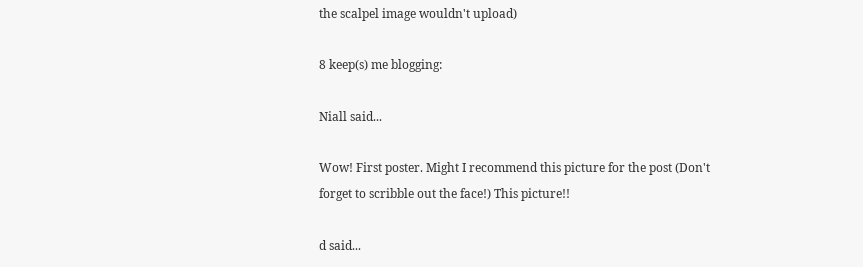the scalpel image wouldn't upload)

8 keep(s) me blogging:

Niall said...

Wow! First poster. Might I recommend this picture for the post (Don't forget to scribble out the face!) This picture!!

d said...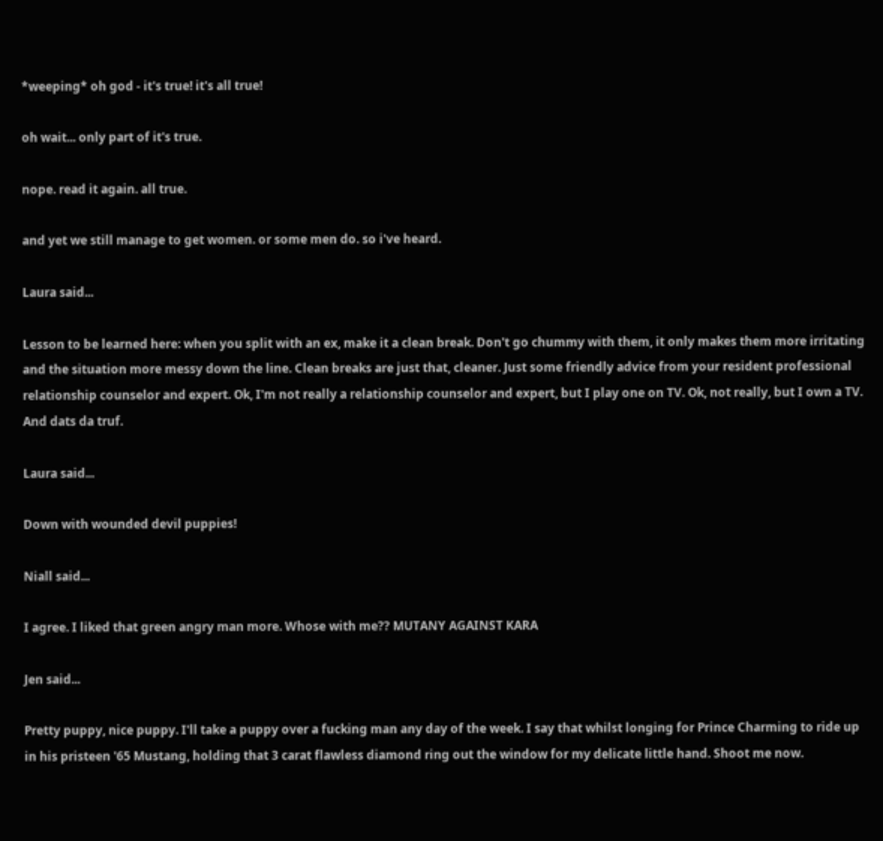*weeping* oh god - it's true! it's all true!

oh wait... only part of it's true.

nope. read it again. all true.

and yet we still manage to get women. or some men do. so i've heard.

Laura said...

Lesson to be learned here: when you split with an ex, make it a clean break. Don't go chummy with them, it only makes them more irritating and the situation more messy down the line. Clean breaks are just that, cleaner. Just some friendly advice from your resident professional relationship counselor and expert. Ok, I'm not really a relationship counselor and expert, but I play one on TV. Ok, not really, but I own a TV. And dats da truf.

Laura said...

Down with wounded devil puppies!

Niall said...

I agree. I liked that green angry man more. Whose with me?? MUTANY AGAINST KARA

Jen said...

Pretty puppy, nice puppy. I'll take a puppy over a fucking man any day of the week. I say that whilst longing for Prince Charming to ride up in his pristeen '65 Mustang, holding that 3 carat flawless diamond ring out the window for my delicate little hand. Shoot me now.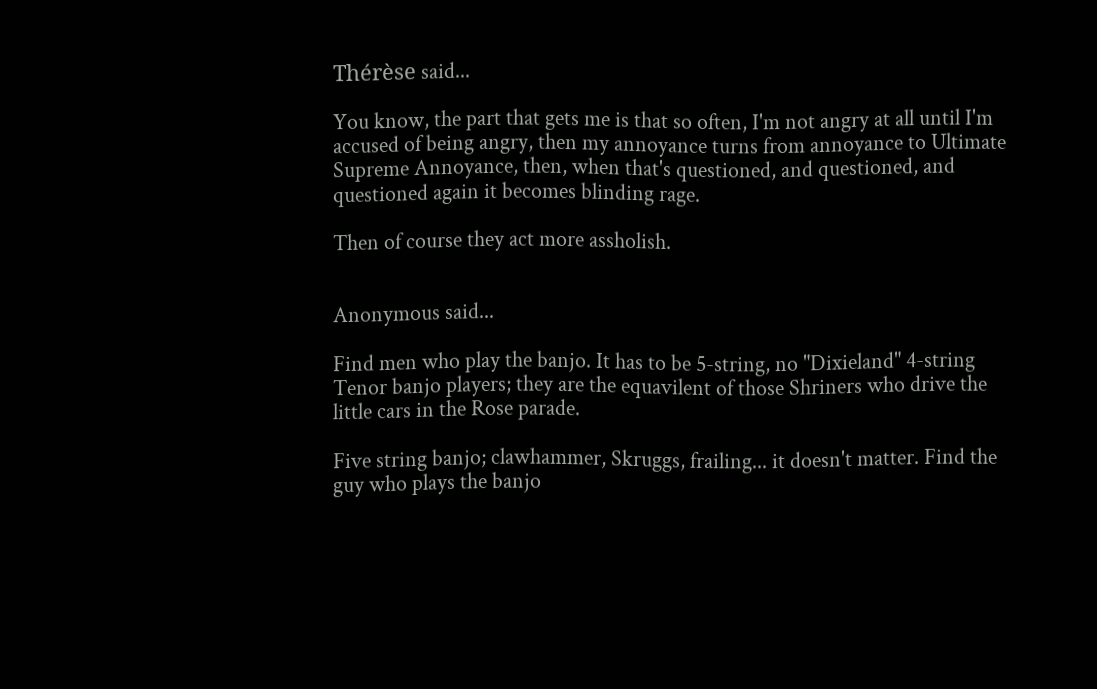Thérèse said...

You know, the part that gets me is that so often, I'm not angry at all until I'm accused of being angry, then my annoyance turns from annoyance to Ultimate Supreme Annoyance, then, when that's questioned, and questioned, and questioned again it becomes blinding rage.

Then of course they act more assholish.


Anonymous said...

Find men who play the banjo. It has to be 5-string, no "Dixieland" 4-string Tenor banjo players; they are the equavilent of those Shriners who drive the little cars in the Rose parade.

Five string banjo; clawhammer, Skruggs, frailing... it doesn't matter. Find the guy who plays the banjo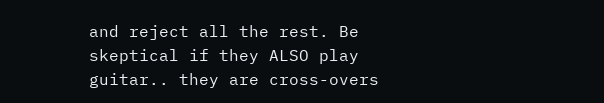and reject all the rest. Be skeptical if they ALSO play guitar.. they are cross-overs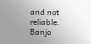and not reliable. Banjo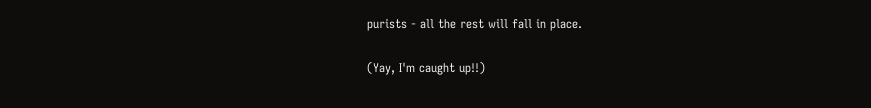purists - all the rest will fall in place.

(Yay, I'm caught up!!)